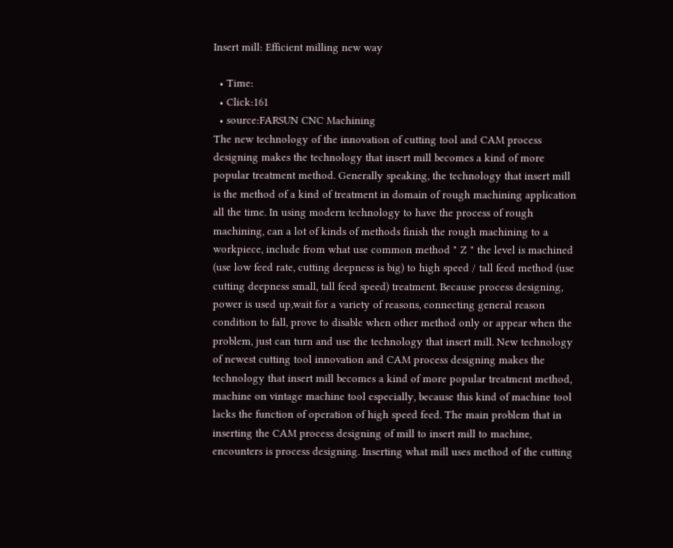Insert mill: Efficient milling new way

  • Time:
  • Click:161
  • source:FARSUN CNC Machining
The new technology of the innovation of cutting tool and CAM process designing makes the technology that insert mill becomes a kind of more popular treatment method. Generally speaking, the technology that insert mill is the method of a kind of treatment in domain of rough machining application all the time. In using modern technology to have the process of rough machining, can a lot of kinds of methods finish the rough machining to a workpiece, include from what use common method " Z " the level is machined (use low feed rate, cutting deepness is big) to high speed / tall feed method (use cutting deepness small, tall feed speed) treatment. Because process designing, power is used up,wait for a variety of reasons, connecting general reason condition to fall, prove to disable when other method only or appear when the problem, just can turn and use the technology that insert mill. New technology of newest cutting tool innovation and CAM process designing makes the technology that insert mill becomes a kind of more popular treatment method, machine on vintage machine tool especially, because this kind of machine tool lacks the function of operation of high speed feed. The main problem that in inserting the CAM process designing of mill to insert mill to machine, encounters is process designing. Inserting what mill uses method of the cutting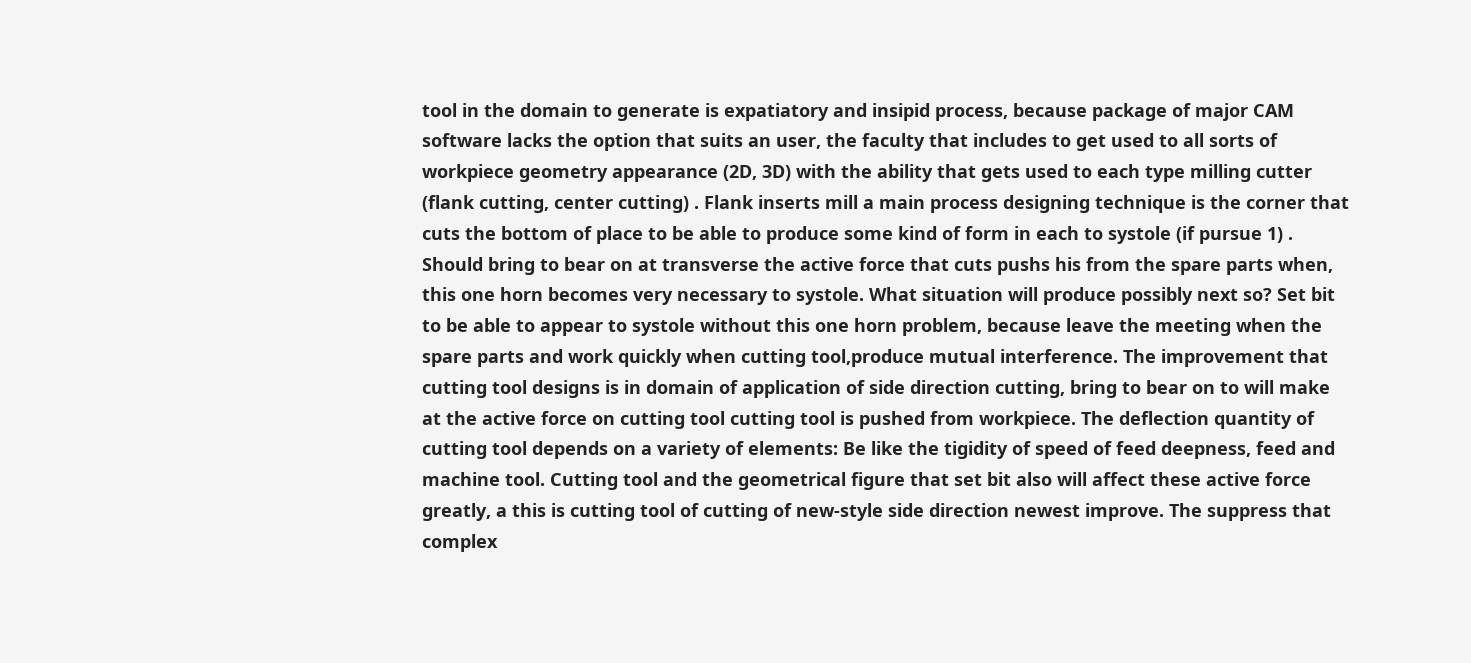tool in the domain to generate is expatiatory and insipid process, because package of major CAM software lacks the option that suits an user, the faculty that includes to get used to all sorts of workpiece geometry appearance (2D, 3D) with the ability that gets used to each type milling cutter (flank cutting, center cutting) . Flank inserts mill a main process designing technique is the corner that cuts the bottom of place to be able to produce some kind of form in each to systole (if pursue 1) . Should bring to bear on at transverse the active force that cuts pushs his from the spare parts when, this one horn becomes very necessary to systole. What situation will produce possibly next so? Set bit to be able to appear to systole without this one horn problem, because leave the meeting when the spare parts and work quickly when cutting tool,produce mutual interference. The improvement that cutting tool designs is in domain of application of side direction cutting, bring to bear on to will make at the active force on cutting tool cutting tool is pushed from workpiece. The deflection quantity of cutting tool depends on a variety of elements: Be like the tigidity of speed of feed deepness, feed and machine tool. Cutting tool and the geometrical figure that set bit also will affect these active force greatly, a this is cutting tool of cutting of new-style side direction newest improve. The suppress that complex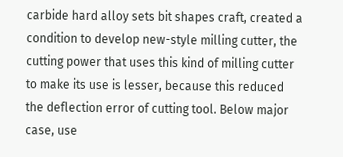carbide hard alloy sets bit shapes craft, created a condition to develop new-style milling cutter, the cutting power that uses this kind of milling cutter to make its use is lesser, because this reduced the deflection error of cutting tool. Below major case, use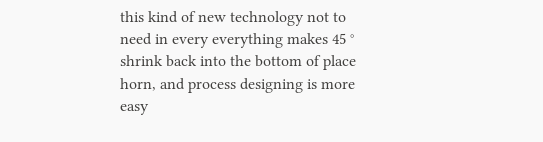this kind of new technology not to need in every everything makes 45 ° shrink back into the bottom of place horn, and process designing is more easy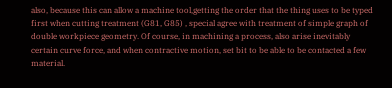also, because this can allow a machine tool,getting the order that the thing uses to be typed first when cutting treatment (G81, G85) , special agree with treatment of simple graph of double workpiece geometry. Of course, in machining a process, also arise inevitably certain curve force, and when contractive motion, set bit to be able to be contacted a few material.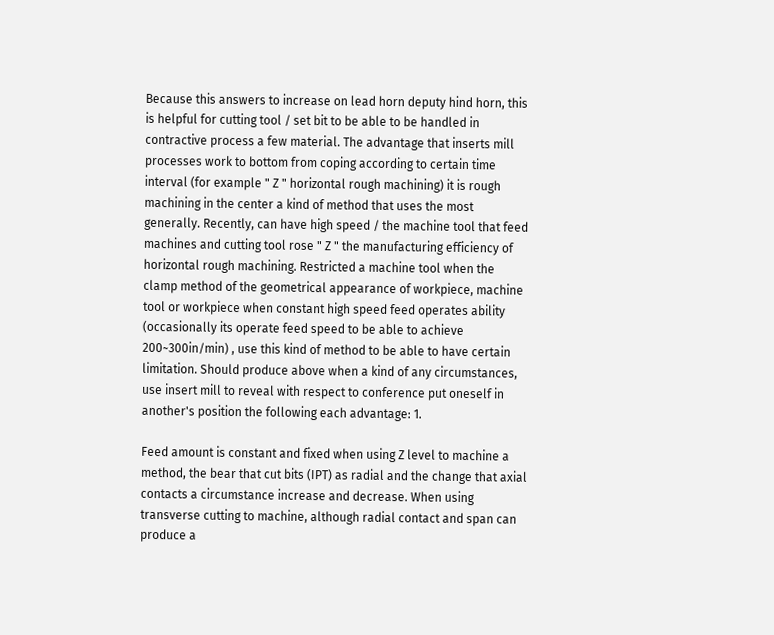Because this answers to increase on lead horn deputy hind horn, this is helpful for cutting tool / set bit to be able to be handled in contractive process a few material. The advantage that inserts mill processes work to bottom from coping according to certain time interval (for example " Z " horizontal rough machining) it is rough machining in the center a kind of method that uses the most generally. Recently, can have high speed / the machine tool that feed machines and cutting tool rose " Z " the manufacturing efficiency of horizontal rough machining. Restricted a machine tool when the clamp method of the geometrical appearance of workpiece, machine tool or workpiece when constant high speed feed operates ability (occasionally its operate feed speed to be able to achieve 200~300in/min) , use this kind of method to be able to have certain limitation. Should produce above when a kind of any circumstances, use insert mill to reveal with respect to conference put oneself in another's position the following each advantage: 1.

Feed amount is constant and fixed when using Z level to machine a method, the bear that cut bits (IPT) as radial and the change that axial contacts a circumstance increase and decrease. When using transverse cutting to machine, although radial contact and span can produce a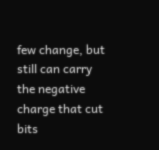few change, but still can carry the negative charge that cut bits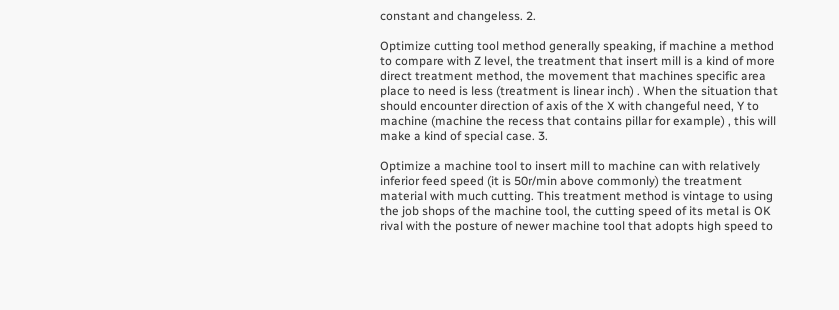constant and changeless. 2.

Optimize cutting tool method generally speaking, if machine a method to compare with Z level, the treatment that insert mill is a kind of more direct treatment method, the movement that machines specific area place to need is less (treatment is linear inch) . When the situation that should encounter direction of axis of the X with changeful need, Y to machine (machine the recess that contains pillar for example) , this will make a kind of special case. 3.

Optimize a machine tool to insert mill to machine can with relatively inferior feed speed (it is 50r/min above commonly) the treatment material with much cutting. This treatment method is vintage to using the job shops of the machine tool, the cutting speed of its metal is OK rival with the posture of newer machine tool that adopts high speed to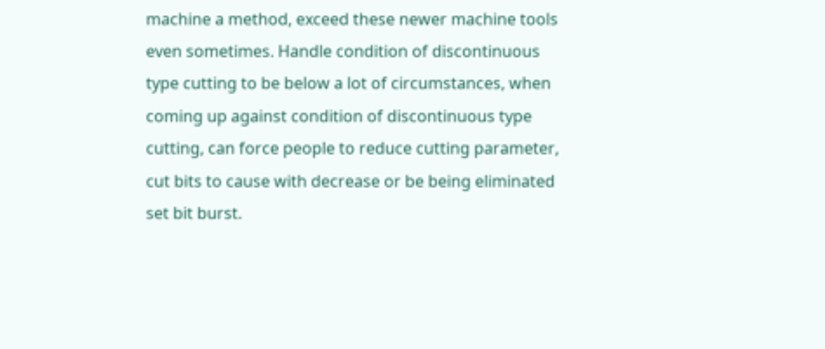machine a method, exceed these newer machine tools even sometimes. Handle condition of discontinuous type cutting to be below a lot of circumstances, when coming up against condition of discontinuous type cutting, can force people to reduce cutting parameter, cut bits to cause with decrease or be being eliminated set bit burst.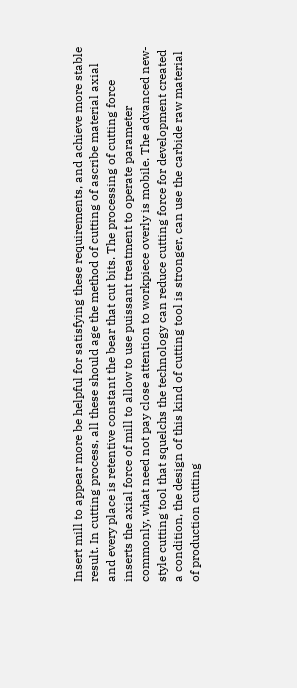Insert mill to appear more be helpful for satisfying these requirements, and achieve more stable result. In cutting process, all these should age the method of cutting of ascribe material axial and every place is retentive constant the bear that cut bits. The processing of cutting force inserts the axial force of mill to allow to use puissant treatment to operate parameter commonly, what need not pay close attention to workpiece overly is mobile. The advanced new-style cutting tool that squelchs the technology can reduce cutting force for development created a condition, the design of this kind of cutting tool is stronger, can use the carbide raw material of production cutting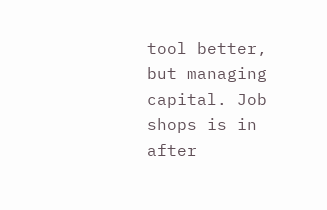tool better, but managing capital. Job shops is in after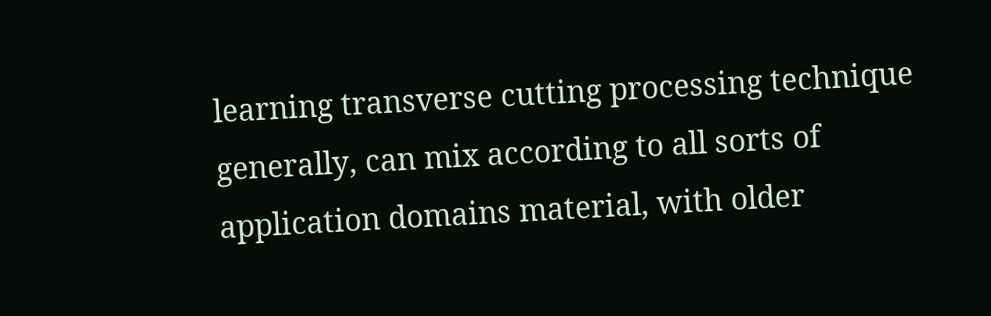learning transverse cutting processing technique generally, can mix according to all sorts of application domains material, with older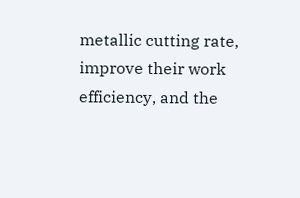metallic cutting rate, improve their work efficiency, and the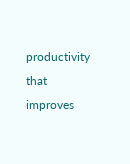productivity that improves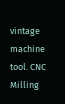vintage machine tool. CNC Milling